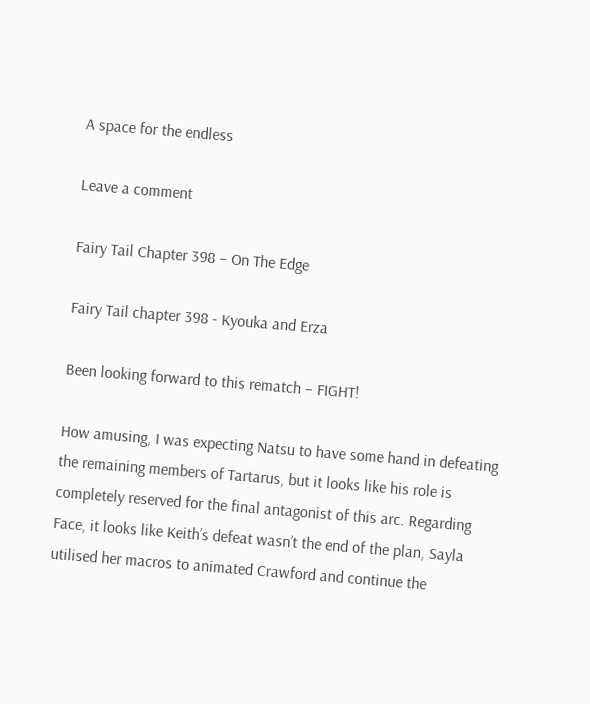A space for the endless

Leave a comment

Fairy Tail Chapter 398 – On The Edge

Fairy Tail chapter 398 - Kyouka and Erza

Been looking forward to this rematch – FIGHT!

How amusing, I was expecting Natsu to have some hand in defeating the remaining members of Tartarus, but it looks like his role is completely reserved for the final antagonist of this arc. Regarding Face, it looks like Keith’s defeat wasn’t the end of the plan, Sayla utilised her macros to animated Crawford and continue the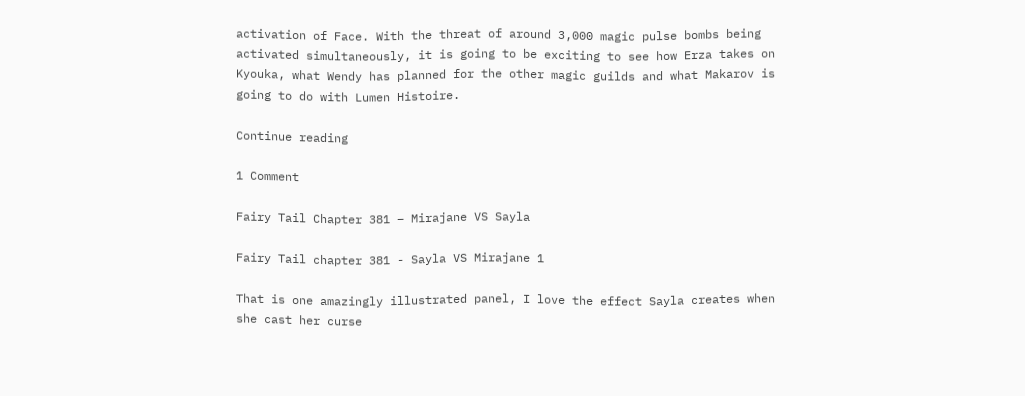activation of Face. With the threat of around 3,000 magic pulse bombs being activated simultaneously, it is going to be exciting to see how Erza takes on Kyouka, what Wendy has planned for the other magic guilds and what Makarov is going to do with Lumen Histoire.

Continue reading

1 Comment

Fairy Tail Chapter 381 – Mirajane VS Sayla

Fairy Tail chapter 381 - Sayla VS Mirajane 1

That is one amazingly illustrated panel, I love the effect Sayla creates when she cast her curse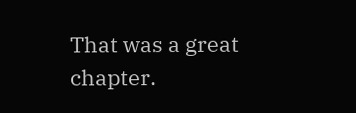That was a great chapter.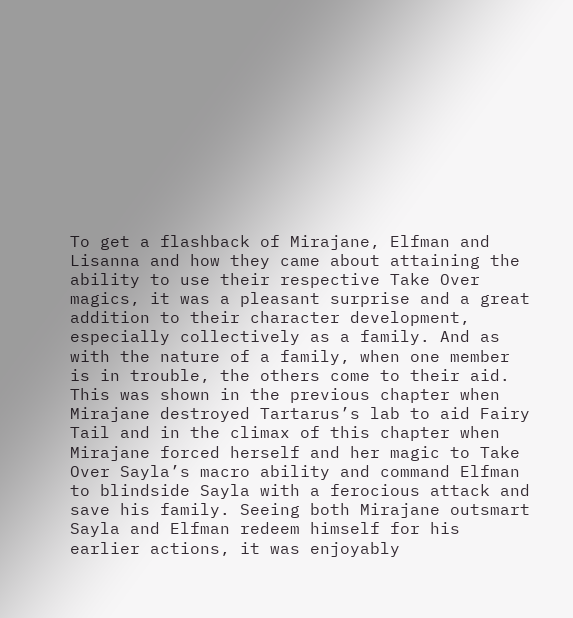To get a flashback of Mirajane, Elfman and Lisanna and how they came about attaining the ability to use their respective Take Over magics, it was a pleasant surprise and a great addition to their character development, especially collectively as a family. And as with the nature of a family, when one member is in trouble, the others come to their aid. This was shown in the previous chapter when Mirajane destroyed Tartarus’s lab to aid Fairy Tail and in the climax of this chapter when Mirajane forced herself and her magic to Take Over Sayla’s macro ability and command Elfman to blindside Sayla with a ferocious attack and save his family. Seeing both Mirajane outsmart Sayla and Elfman redeem himself for his earlier actions, it was enjoyably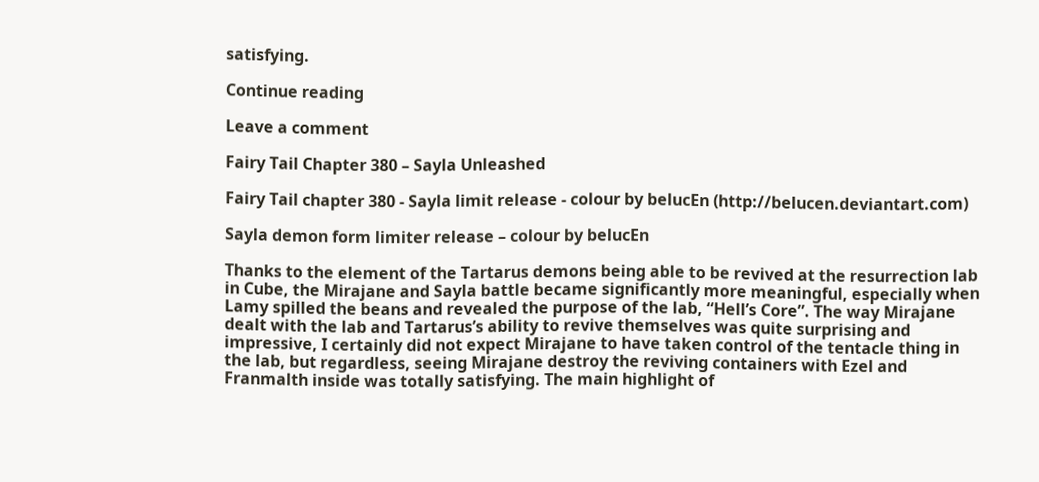satisfying.

Continue reading

Leave a comment

Fairy Tail Chapter 380 – Sayla Unleashed

Fairy Tail chapter 380 - Sayla limit release - colour by belucEn (http://belucen.deviantart.com)

Sayla demon form limiter release – colour by belucEn

Thanks to the element of the Tartarus demons being able to be revived at the resurrection lab in Cube, the Mirajane and Sayla battle became significantly more meaningful, especially when Lamy spilled the beans and revealed the purpose of the lab, “Hell’s Core”. The way Mirajane dealt with the lab and Tartarus’s ability to revive themselves was quite surprising and impressive, I certainly did not expect Mirajane to have taken control of the tentacle thing in the lab, but regardless, seeing Mirajane destroy the reviving containers with Ezel and Franmalth inside was totally satisfying. The main highlight of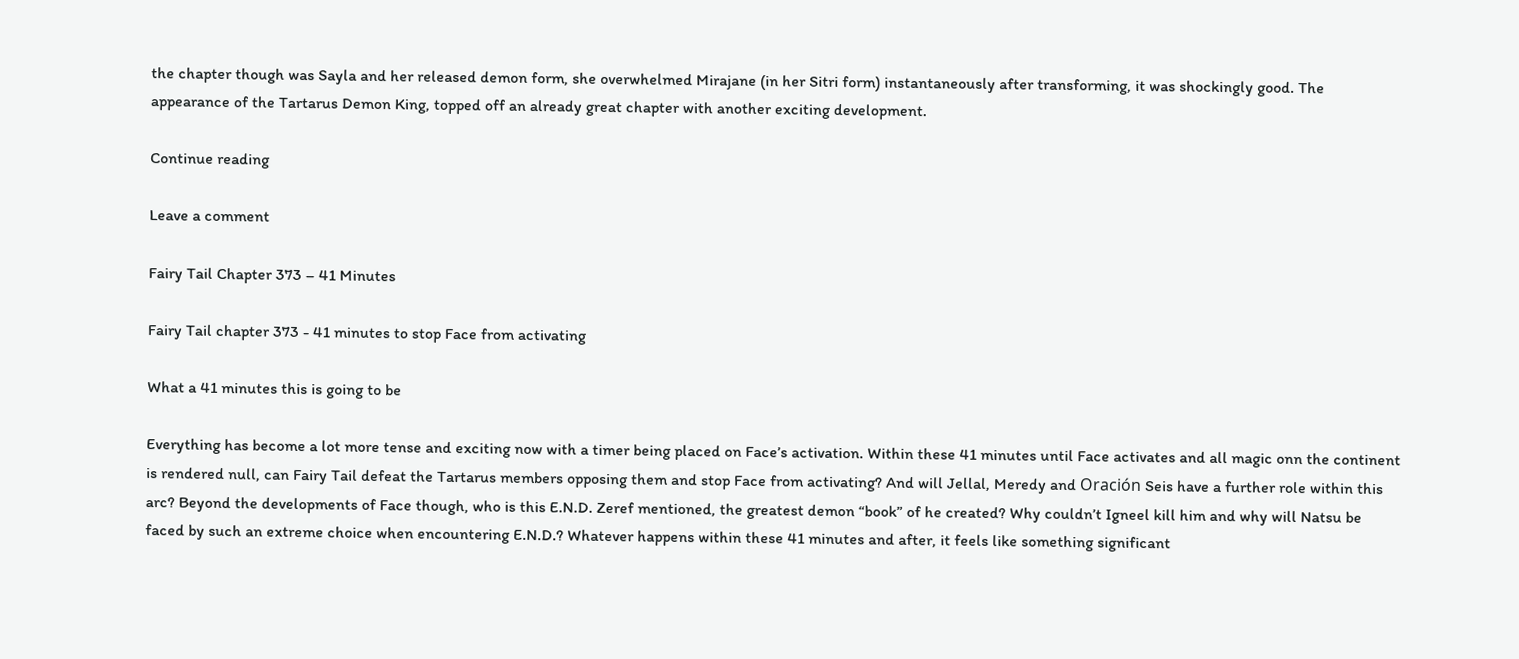the chapter though was Sayla and her released demon form, she overwhelmed Mirajane (in her Sitri form) instantaneously after transforming, it was shockingly good. The appearance of the Tartarus Demon King, topped off an already great chapter with another exciting development.

Continue reading

Leave a comment

Fairy Tail Chapter 373 – 41 Minutes

Fairy Tail chapter 373 - 41 minutes to stop Face from activating

What a 41 minutes this is going to be

Everything has become a lot more tense and exciting now with a timer being placed on Face’s activation. Within these 41 minutes until Face activates and all magic onn the continent is rendered null, can Fairy Tail defeat the Tartarus members opposing them and stop Face from activating? And will Jellal, Meredy and Oración Seis have a further role within this arc? Beyond the developments of Face though, who is this E.N.D. Zeref mentioned, the greatest demon “book” of he created? Why couldn’t Igneel kill him and why will Natsu be faced by such an extreme choice when encountering E.N.D.? Whatever happens within these 41 minutes and after, it feels like something significant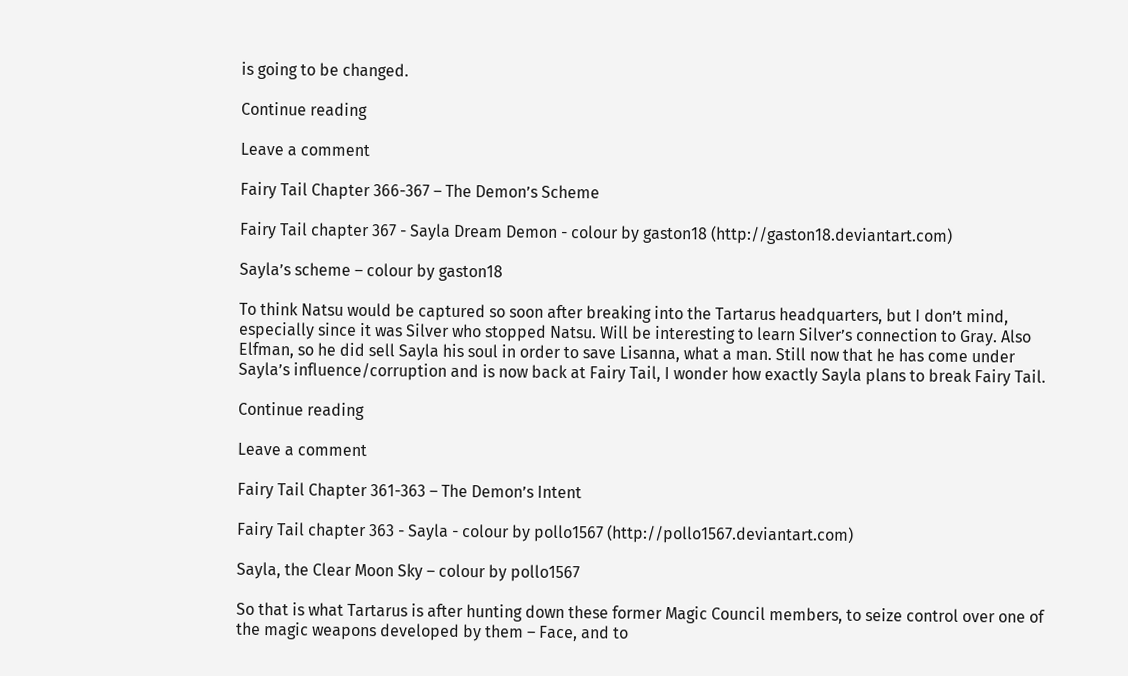is going to be changed.

Continue reading

Leave a comment

Fairy Tail Chapter 366-367 – The Demon’s Scheme

Fairy Tail chapter 367 - Sayla Dream Demon - colour by gaston18 (http://gaston18.deviantart.com)

Sayla’s scheme – colour by gaston18

To think Natsu would be captured so soon after breaking into the Tartarus headquarters, but I don’t mind, especially since it was Silver who stopped Natsu. Will be interesting to learn Silver’s connection to Gray. Also Elfman, so he did sell Sayla his soul in order to save Lisanna, what a man. Still now that he has come under Sayla’s influence/corruption and is now back at Fairy Tail, I wonder how exactly Sayla plans to break Fairy Tail.

Continue reading

Leave a comment

Fairy Tail Chapter 361-363 – The Demon’s Intent

Fairy Tail chapter 363 - Sayla - colour by pollo1567 (http://pollo1567.deviantart.com)

Sayla, the Clear Moon Sky – colour by pollo1567

So that is what Tartarus is after hunting down these former Magic Council members, to seize control over one of the magic weapons developed by them – Face, and to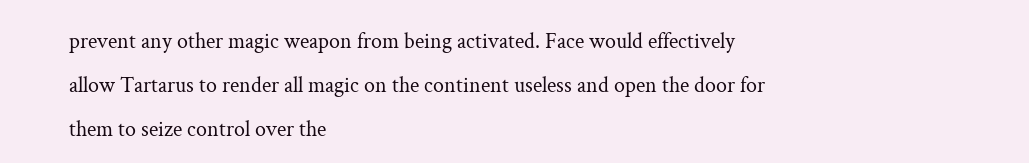prevent any other magic weapon from being activated. Face would effectively allow Tartarus to render all magic on the continent useless and open the door for them to seize control over the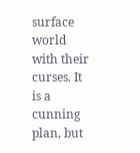surface world with their curses. It is a cunning plan, but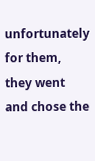unfortunately for them, they went and chose the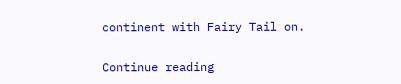continent with Fairy Tail on.

Continue reading